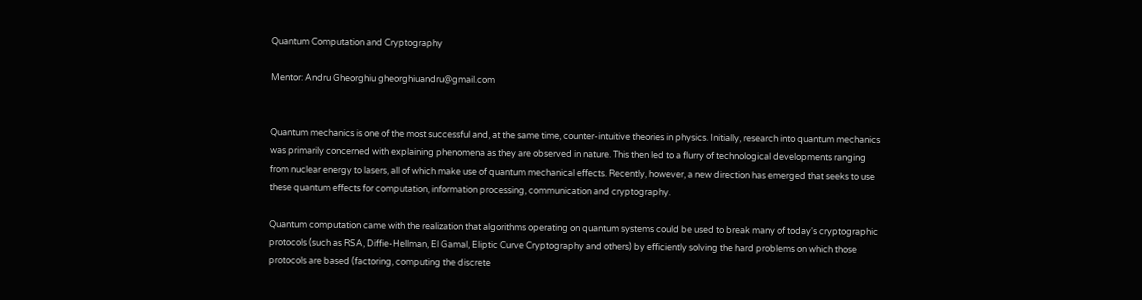Quantum Computation and Cryptography

Mentor: Andru Gheorghiu gheorghiuandru@gmail.com


Quantum mechanics is one of the most successful and, at the same time, counter-intuitive theories in physics. Initially, research into quantum mechanics was primarily concerned with explaining phenomena as they are observed in nature. This then led to a flurry of technological developments ranging from nuclear energy to lasers, all of which make use of quantum mechanical effects. Recently, however, a new direction has emerged that seeks to use these quantum effects for computation, information processing, communication and cryptography.

Quantum computation came with the realization that algorithms operating on quantum systems could be used to break many of today's cryptographic protocols (such as RSA, Diffie-Hellman, El Gamal, Eliptic Curve Cryptography and others) by efficiently solving the hard problems on which those protocols are based (factoring, computing the discrete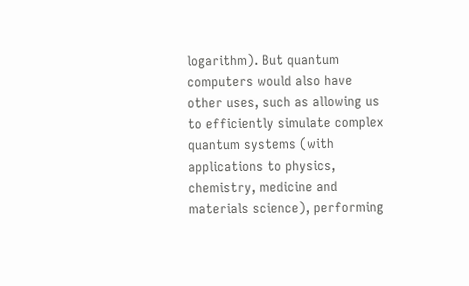logarithm). But quantum computers would also have other uses, such as allowing us to efficiently simulate complex quantum systems (with applications to physics, chemistry, medicine and materials science), performing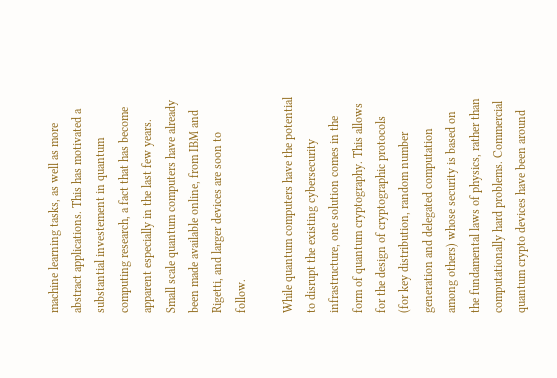machine learning tasks, as well as more abstract applications. This has motivated a substantial investement in quantum computing research, a fact that has become apparent especially in the last few years. Small scale quantum computers have already been made available online, from IBM and Rigetti, and larger devices are soon to follow.

While quantum computers have the potential to disrupt the existing cybersecurity infrastructure, one solution comes in the form of quantum cryptography. This allows for the design of cryptographic protocols (for key distribution, random number generation and delegated computation among others) whose security is based on the fundamental laws of physics, rather than computationally hard problems. Commercial quantum crypto devices have been around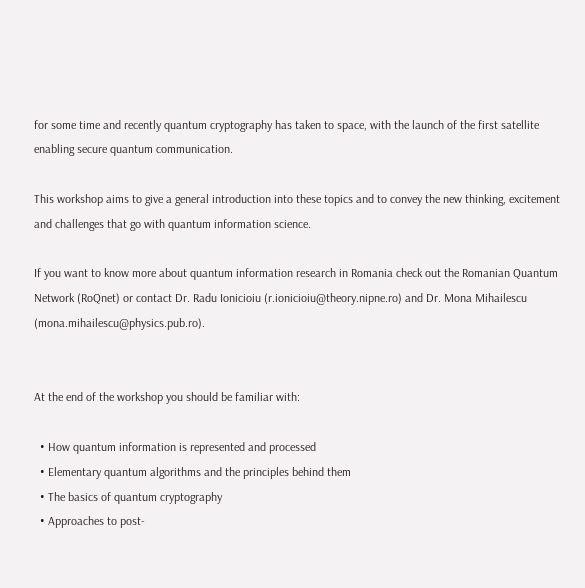for some time and recently quantum cryptography has taken to space, with the launch of the first satellite enabling secure quantum communication.

This workshop aims to give a general introduction into these topics and to convey the new thinking, excitement and challenges that go with quantum information science.

If you want to know more about quantum information research in Romania check out the Romanian Quantum Network (RoQnet) or contact Dr. Radu Ionicioiu (r.ionicioiu@theory.nipne.ro) and Dr. Mona Mihailescu (mona.mihailescu@physics.pub.ro).


At the end of the workshop you should be familiar with:

  • How quantum information is represented and processed
  • Elementary quantum algorithms and the principles behind them
  • The basics of quantum cryptography
  • Approaches to post-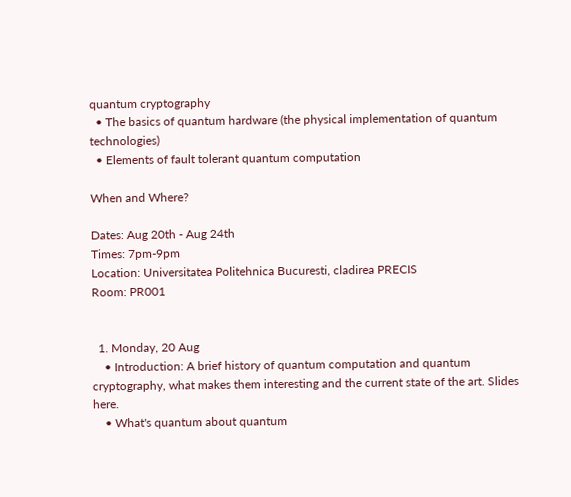quantum cryptography
  • The basics of quantum hardware (the physical implementation of quantum technologies)
  • Elements of fault tolerant quantum computation

When and Where?

Dates: Aug 20th - Aug 24th
Times: 7pm-9pm
Location: Universitatea Politehnica Bucuresti, cladirea PRECIS
Room: PR001


  1. Monday, 20 Aug
    • Introduction: A brief history of quantum computation and quantum cryptography, what makes them interesting and the current state of the art. Slides here.
    • What's quantum about quantum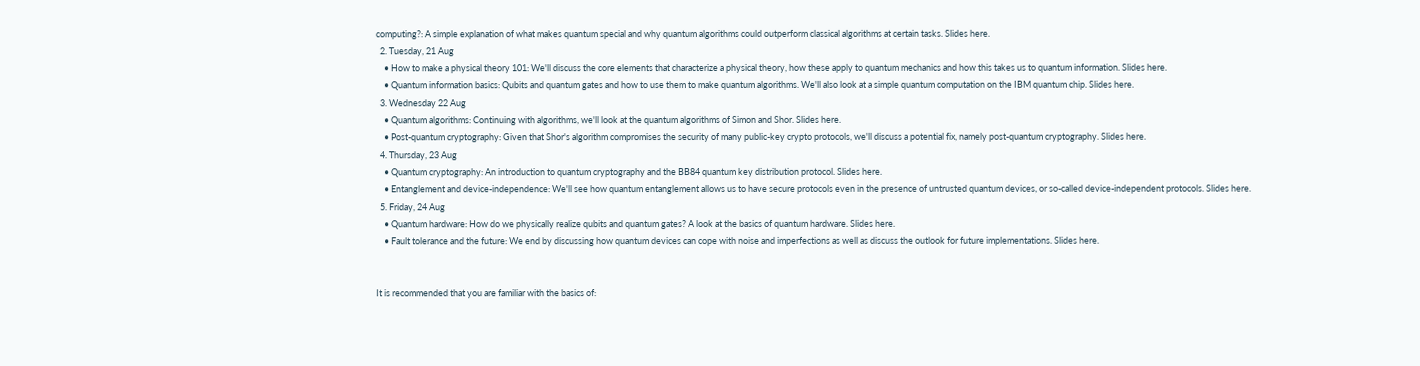computing?: A simple explanation of what makes quantum special and why quantum algorithms could outperform classical algorithms at certain tasks. Slides here.
  2. Tuesday, 21 Aug
    • How to make a physical theory 101: We'll discuss the core elements that characterize a physical theory, how these apply to quantum mechanics and how this takes us to quantum information. Slides here.
    • Quantum information basics: Qubits and quantum gates and how to use them to make quantum algorithms. We'll also look at a simple quantum computation on the IBM quantum chip. Slides here.
  3. Wednesday 22 Aug
    • Quantum algorithms: Continuing with algorithms, we'll look at the quantum algorithms of Simon and Shor. Slides here.
    • Post-quantum cryptography: Given that Shor's algorithm compromises the security of many public-key crypto protocols, we'll discuss a potential fix, namely post-quantum cryptography. Slides here.
  4. Thursday, 23 Aug
    • Quantum cryptography: An introduction to quantum cryptography and the BB84 quantum key distribution protocol. Slides here.
    • Entanglement and device-independence: We'll see how quantum entanglement allows us to have secure protocols even in the presence of untrusted quantum devices, or so-called device-independent protocols. Slides here.
  5. Friday, 24 Aug
    • Quantum hardware: How do we physically realize qubits and quantum gates? A look at the basics of quantum hardware. Slides here.
    • Fault tolerance and the future: We end by discussing how quantum devices can cope with noise and imperfections as well as discuss the outlook for future implementations. Slides here.


It is recommended that you are familiar with the basics of: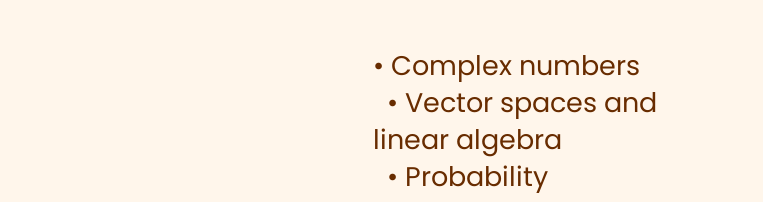• Complex numbers
  • Vector spaces and linear algebra
  • Probability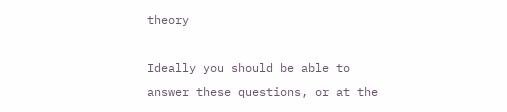theory

Ideally you should be able to answer these questions, or at the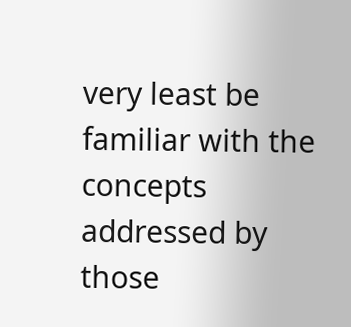very least be familiar with the concepts addressed by those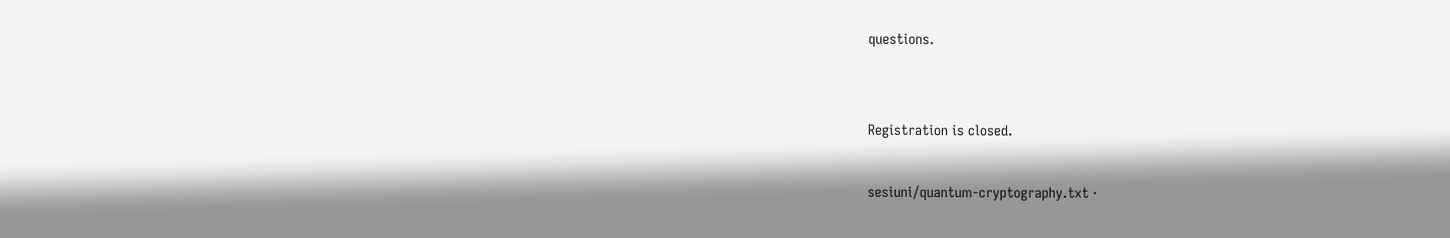questions.


Registration is closed.

sesiuni/quantum-cryptography.txt ·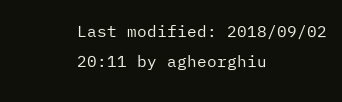Last modified: 2018/09/02 20:11 by agheorghiu